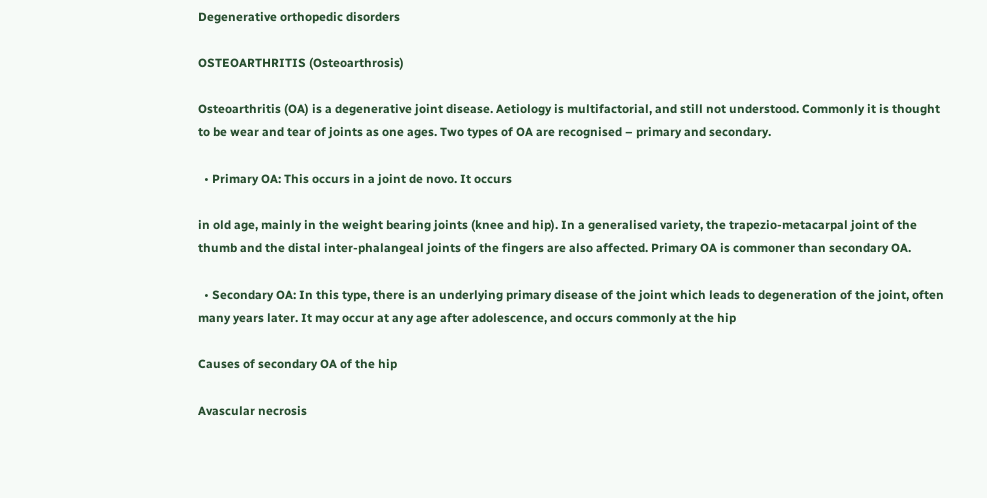Degenerative orthopedic disorders

OSTEOARTHRITIS (Osteoarthrosis)

Osteoarthritis (OA) is a degenerative joint disease. Aetiology is multifactorial, and still not understood. Commonly it is thought to be wear and tear of joints as one ages. Two types of OA are recognised – primary and secondary.

  • Primary OA: This occurs in a joint de novo. It occurs

in old age, mainly in the weight bearing joints (knee and hip). In a generalised variety, the trapezio-metacarpal joint of the thumb and the distal inter-phalangeal joints of the fingers are also affected. Primary OA is commoner than secondary OA.

  • Secondary OA: In this type, there is an underlying primary disease of the joint which leads to degeneration of the joint, often many years later. It may occur at any age after adolescence, and occurs commonly at the hip

Causes of secondary OA of the hip

Avascular necrosis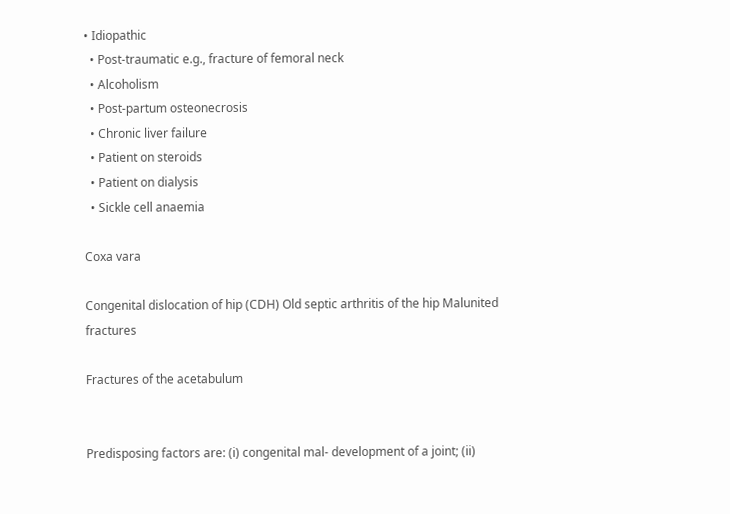• Idiopathic
  • Post-traumatic e.g., fracture of femoral neck
  • Alcoholism
  • Post-partum osteonecrosis
  • Chronic liver failure
  • Patient on steroids
  • Patient on dialysis
  • Sickle cell anaemia

Coxa vara

Congenital dislocation of hip (CDH) Old septic arthritis of the hip Malunited fractures

Fractures of the acetabulum


Predisposing factors are: (i) congenital mal- development of a joint; (ii)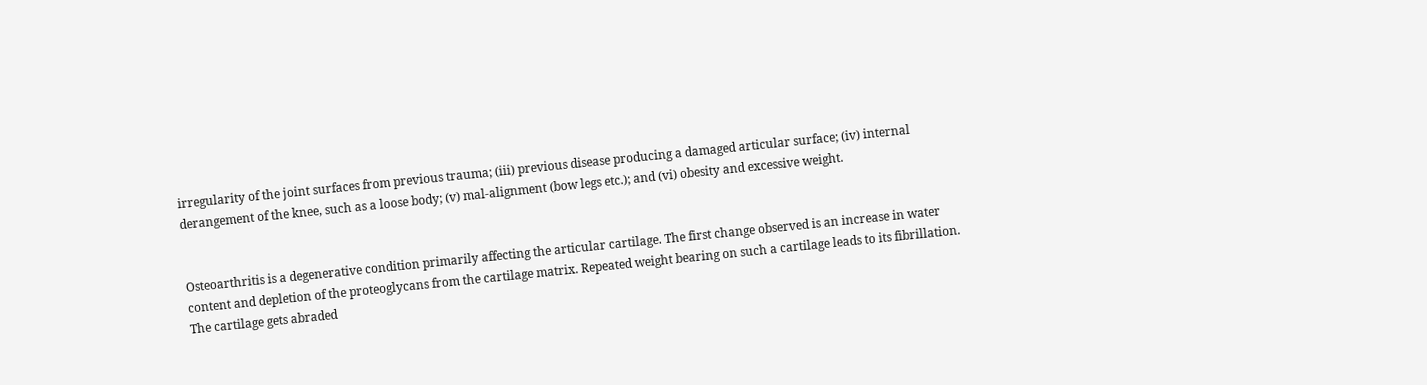irregularity of the joint surfaces from previous trauma; (iii) previous disease producing a damaged articular surface; (iv) internal derangement of the knee, such as a loose body; (v) mal-alignment (bow legs etc.); and (vi) obesity and excessive weight.


Osteoarthritis is a degenerative condition primarily affecting the articular cartilage. The first change observed is an increase in water content and depletion of the proteoglycans from the cartilage matrix. Repeated weight bearing on such a cartilage leads to its fibrillation. The cartilage gets abraded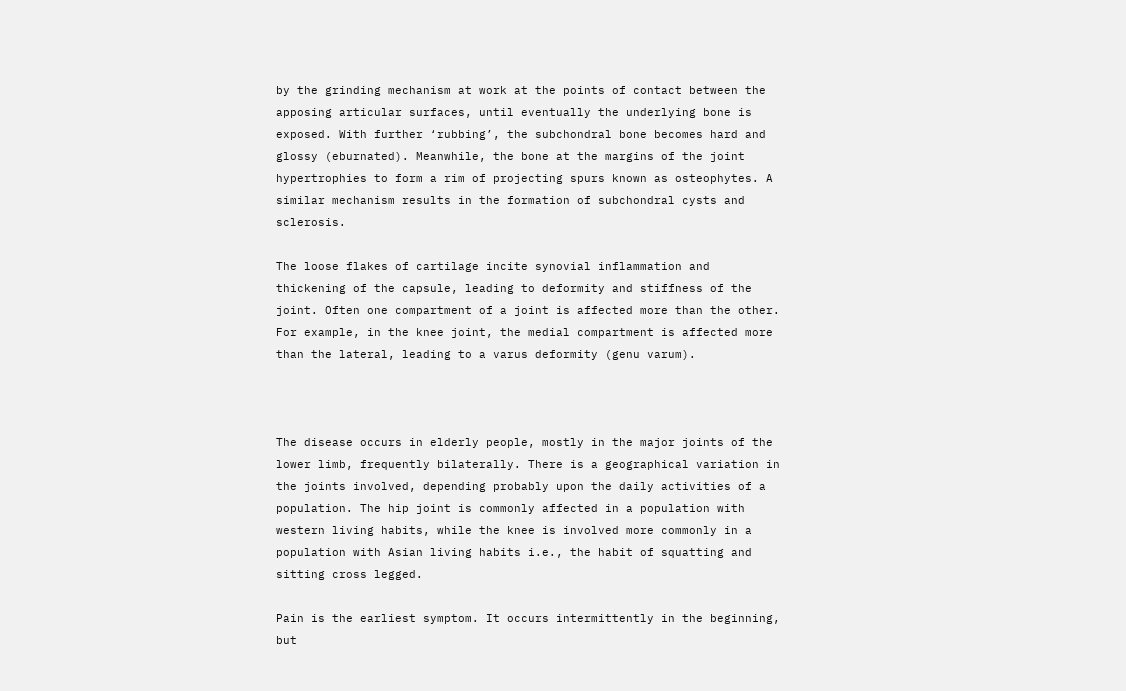by the grinding mechanism at work at the points of contact between the apposing articular surfaces, until eventually the underlying bone is exposed. With further ‘rubbing’, the subchondral bone becomes hard and glossy (eburnated). Meanwhile, the bone at the margins of the joint hypertrophies to form a rim of projecting spurs known as osteophytes. A similar mechanism results in the formation of subchondral cysts and sclerosis.

The loose flakes of cartilage incite synovial inflammation and thickening of the capsule, leading to deformity and stiffness of the joint. Often one compartment of a joint is affected more than the other. For example, in the knee joint, the medial compartment is affected more than the lateral, leading to a varus deformity (genu varum).



The disease occurs in elderly people, mostly in the major joints of the lower limb, frequently bilaterally. There is a geographical variation in the joints involved, depending probably upon the daily activities of a population. The hip joint is commonly affected in a population with western living habits, while the knee is involved more commonly in a population with Asian living habits i.e., the habit of squatting and sitting cross legged.

Pain is the earliest symptom. It occurs intermittently in the beginning, but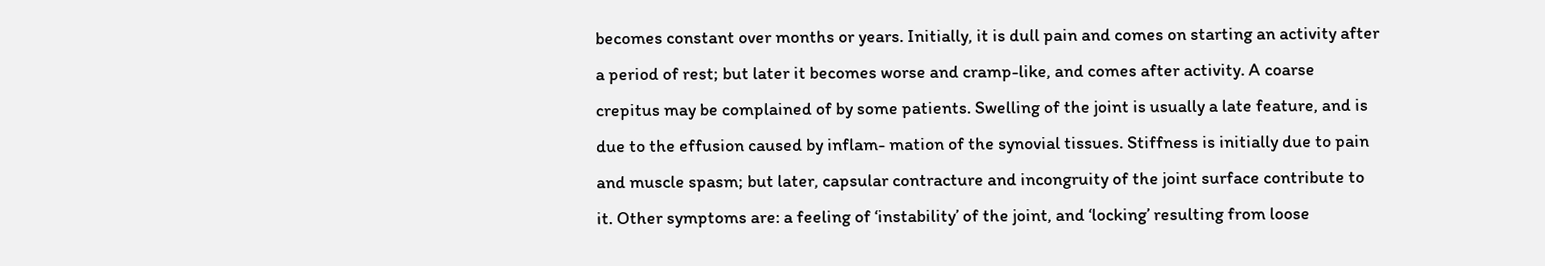becomes constant over months or years. Initially, it is dull pain and comes on starting an activity after a period of rest; but later it becomes worse and cramp-like, and comes after activity. A coarse crepitus may be complained of by some patients. Swelling of the joint is usually a late feature, and is due to the effusion caused by inflam- mation of the synovial tissues. Stiffness is initially due to pain and muscle spasm; but later, capsular contracture and incongruity of the joint surface contribute to it. Other symptoms are: a feeling of ‘instability’ of the joint, and ‘locking’ resulting from loose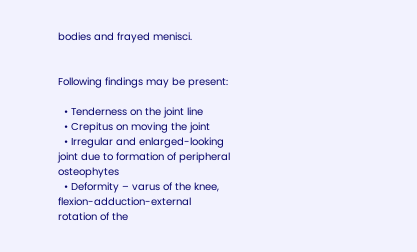bodies and frayed menisci.


Following findings may be present:

  • Tenderness on the joint line
  • Crepitus on moving the joint
  • Irregular and enlarged-looking joint due to formation of peripheral osteophytes
  • Deformity – varus of the knee, flexion-adduction-external rotation of the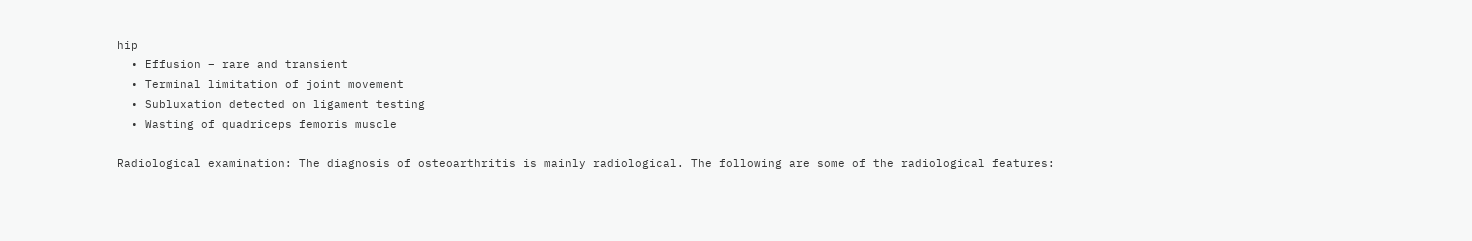hip
  • Effusion – rare and transient
  • Terminal limitation of joint movement
  • Subluxation detected on ligament testing
  • Wasting of quadriceps femoris muscle

Radiological examination: The diagnosis of osteoarthritis is mainly radiological. The following are some of the radiological features: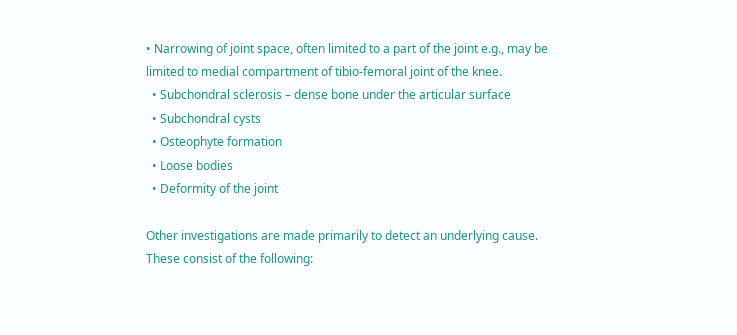• Narrowing of joint space, often limited to a part of the joint e.g., may be limited to medial compartment of tibio-femoral joint of the knee.
  • Subchondral sclerosis – dense bone under the articular surface
  • Subchondral cysts
  • Osteophyte formation
  • Loose bodies
  • Deformity of the joint

Other investigations are made primarily to detect an underlying cause. These consist of the following: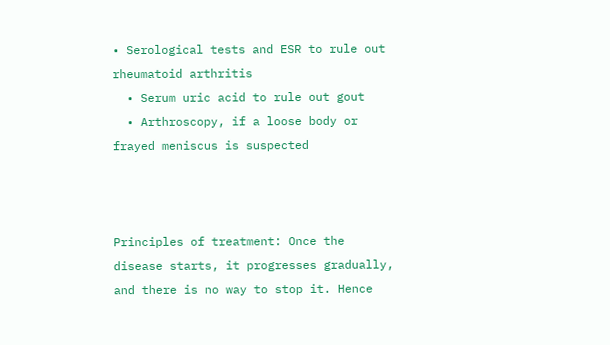• Serological tests and ESR to rule out rheumatoid arthritis
  • Serum uric acid to rule out gout
  • Arthroscopy, if a loose body or frayed meniscus is suspected



Principles of treatment: Once the disease starts, it progresses gradually, and there is no way to stop it. Hence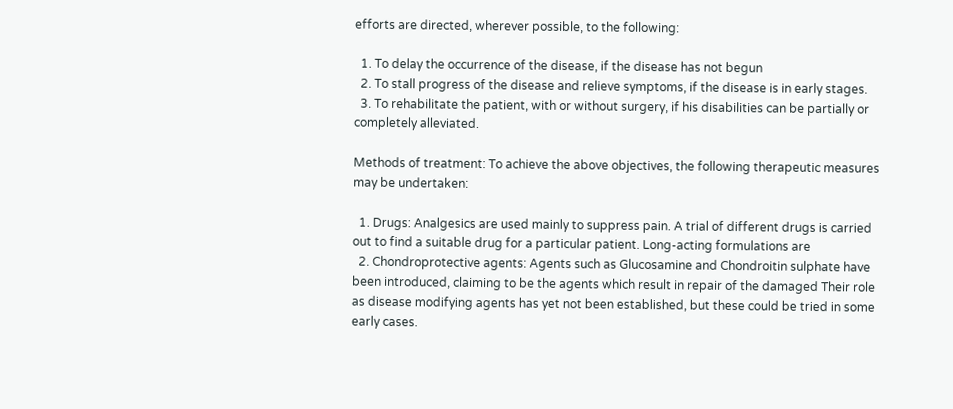efforts are directed, wherever possible, to the following:

  1. To delay the occurrence of the disease, if the disease has not begun
  2. To stall progress of the disease and relieve symptoms, if the disease is in early stages.
  3. To rehabilitate the patient, with or without surgery, if his disabilities can be partially or completely alleviated.

Methods of treatment: To achieve the above objectives, the following therapeutic measures may be undertaken:

  1. Drugs: Analgesics are used mainly to suppress pain. A trial of different drugs is carried out to find a suitable drug for a particular patient. Long-acting formulations are
  2. Chondroprotective agents: Agents such as Glucosamine and Chondroitin sulphate have been introduced, claiming to be the agents which result in repair of the damaged Their role as disease modifying agents has yet not been established, but these could be tried in some early cases.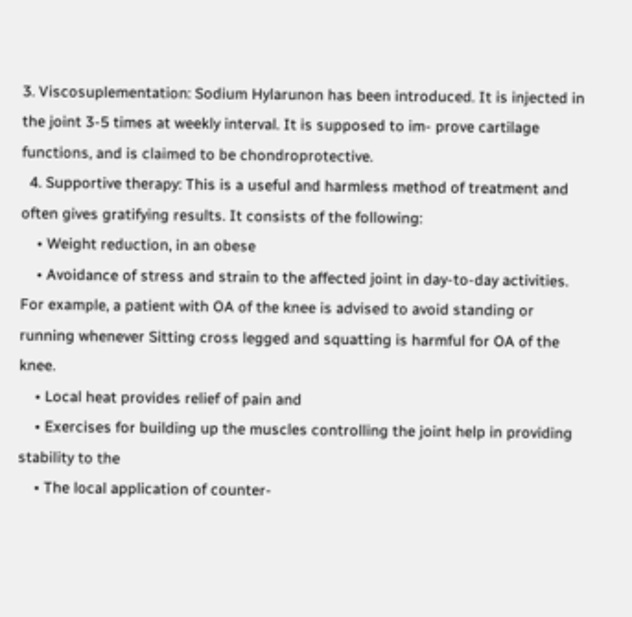3. Viscosuplementation: Sodium Hylarunon has been introduced. It is injected in the joint 3-5 times at weekly interval. It is supposed to im- prove cartilage functions, and is claimed to be chondroprotective.
  4. Supportive therapy: This is a useful and harmless method of treatment and often gives gratifying results. It consists of the following:
    • Weight reduction, in an obese
    • Avoidance of stress and strain to the affected joint in day-to-day activities. For example, a patient with OA of the knee is advised to avoid standing or running whenever Sitting cross legged and squatting is harmful for OA of the knee.
    • Local heat provides relief of pain and
    • Exercises for building up the muscles controlling the joint help in providing stability to the
    • The local application of counter-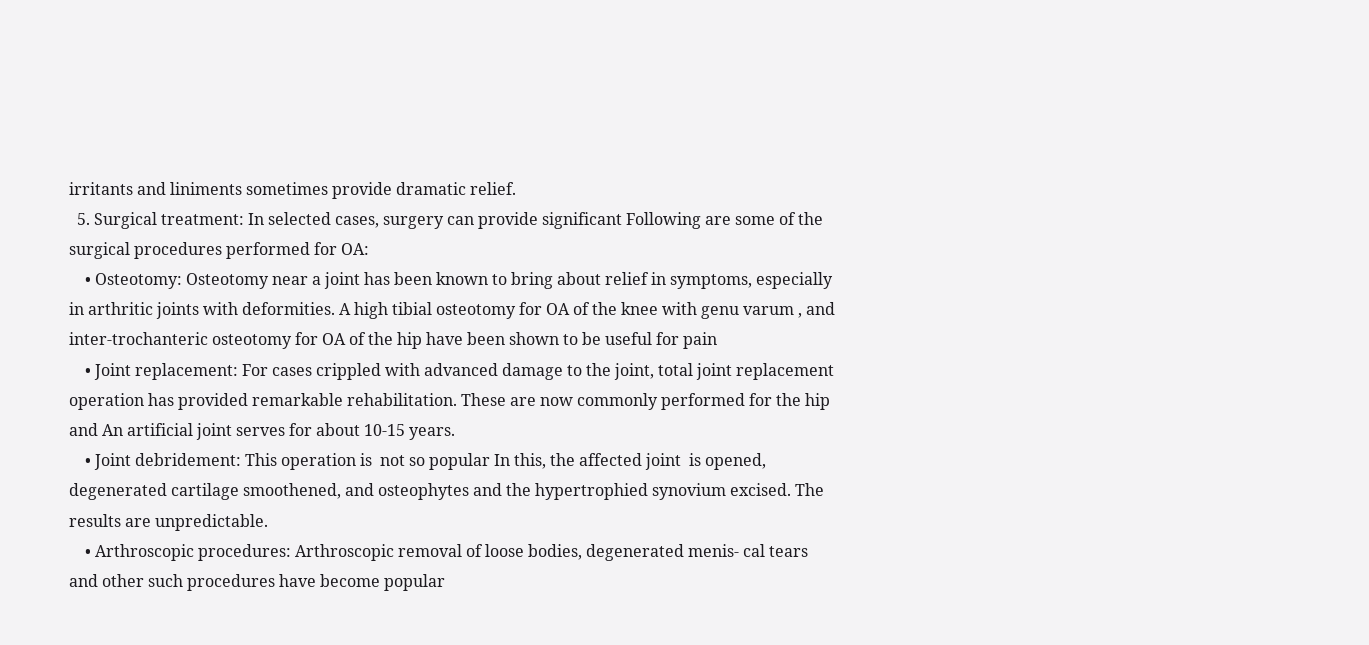irritants and liniments sometimes provide dramatic relief.
  5. Surgical treatment: In selected cases, surgery can provide significant Following are some of the surgical procedures performed for OA:
    • Osteotomy: Osteotomy near a joint has been known to bring about relief in symptoms, especially in arthritic joints with deformities. A high tibial osteotomy for OA of the knee with genu varum , and inter-trochanteric osteotomy for OA of the hip have been shown to be useful for pain
    • Joint replacement: For cases crippled with advanced damage to the joint, total joint replacement operation has provided remarkable rehabilitation. These are now commonly performed for the hip and An artificial joint serves for about 10-15 years.
    • Joint debridement: This operation is  not so popular In this, the affected joint  is opened, degenerated cartilage smoothened, and osteophytes and the hypertrophied synovium excised. The results are unpredictable.
    • Arthroscopic procedures: Arthroscopic removal of loose bodies, degenerated menis- cal tears and other such procedures have become popular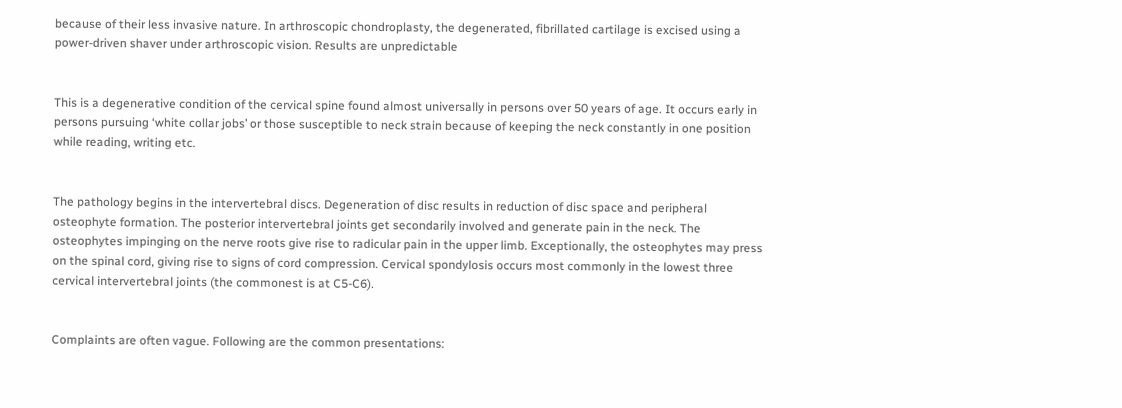because of their less invasive nature. In arthroscopic chondroplasty, the degenerated, fibrillated cartilage is excised using a power-driven shaver under arthroscopic vision. Results are unpredictable


This is a degenerative condition of the cervical spine found almost universally in persons over 50 years of age. It occurs early in persons pursuing ‘white collar jobs’ or those susceptible to neck strain because of keeping the neck constantly in one position while reading, writing etc.


The pathology begins in the intervertebral discs. Degeneration of disc results in reduction of disc space and peripheral osteophyte formation. The posterior intervertebral joints get secondarily involved and generate pain in the neck. The osteophytes impinging on the nerve roots give rise to radicular pain in the upper limb. Exceptionally, the osteophytes may press on the spinal cord, giving rise to signs of cord compression. Cervical spondylosis occurs most commonly in the lowest three cervical intervertebral joints (the commonest is at C5-C6).


Complaints are often vague. Following are the common presentations: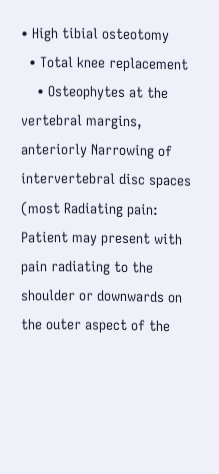• High tibial osteotomy
  • Total knee replacement
    • Osteophytes at the vertebral margins, anteriorly Narrowing of intervertebral disc spaces (most Radiating pain: Patient may present with pain radiating to the shoulder or downwards on the outer aspect of the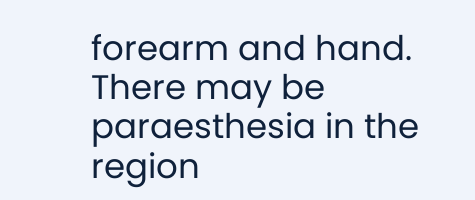forearm and hand. There may be paraesthesia in the region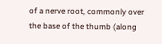of a nerve root, commonly over the base of the thumb (along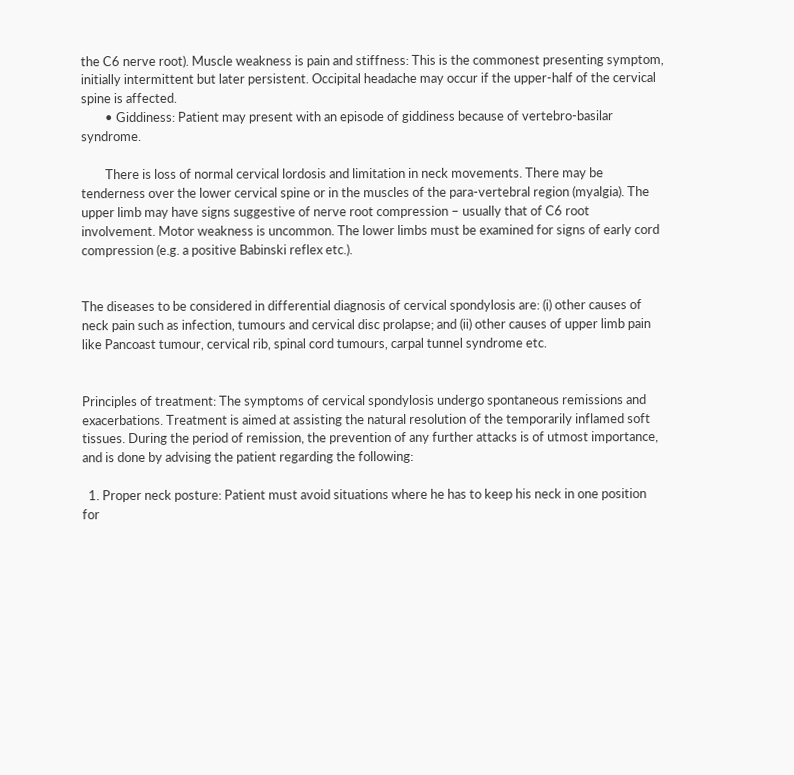the C6 nerve root). Muscle weakness is pain and stiffness: This is the commonest presenting symptom, initially intermittent but later persistent. Occipital headache may occur if the upper-half of the cervical spine is affected.
        • Giddiness: Patient may present with an episode of giddiness because of vertebro-basilar syndrome.

        There is loss of normal cervical lordosis and limitation in neck movements. There may be tenderness over the lower cervical spine or in the muscles of the para-vertebral region (myalgia). The upper limb may have signs suggestive of nerve root compression – usually that of C6 root involvement. Motor weakness is uncommon. The lower limbs must be examined for signs of early cord compression (e.g. a positive Babinski reflex etc.).


The diseases to be considered in differential diagnosis of cervical spondylosis are: (i) other causes of neck pain such as infection, tumours and cervical disc prolapse; and (ii) other causes of upper limb pain like Pancoast tumour, cervical rib, spinal cord tumours, carpal tunnel syndrome etc.


Principles of treatment: The symptoms of cervical spondylosis undergo spontaneous remissions and exacerbations. Treatment is aimed at assisting the natural resolution of the temporarily inflamed soft tissues. During the period of remission, the prevention of any further attacks is of utmost importance, and is done by advising the patient regarding the following:

  1. Proper neck posture: Patient must avoid situations where he has to keep his neck in one position for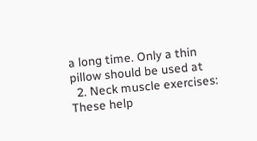a long time. Only a thin pillow should be used at
  2. Neck muscle exercises: These help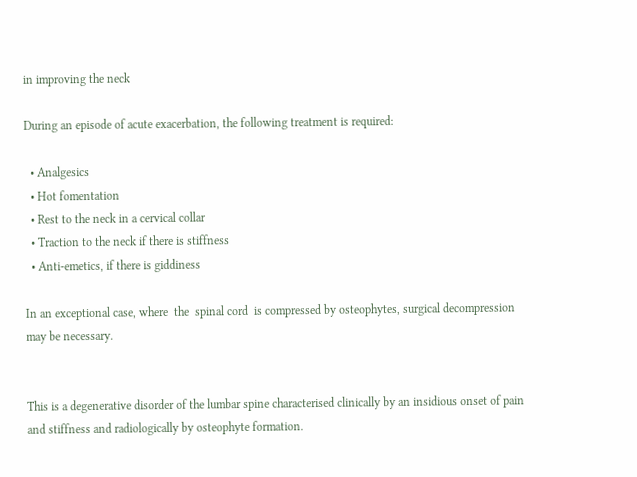in improving the neck

During an episode of acute exacerbation, the following treatment is required:

  • Analgesics
  • Hot fomentation
  • Rest to the neck in a cervical collar
  • Traction to the neck if there is stiffness
  • Anti-emetics, if there is giddiness

In an exceptional case, where  the  spinal cord  is compressed by osteophytes, surgical decompression may be necessary.


This is a degenerative disorder of the lumbar spine characterised clinically by an insidious onset of pain and stiffness and radiologically by osteophyte formation.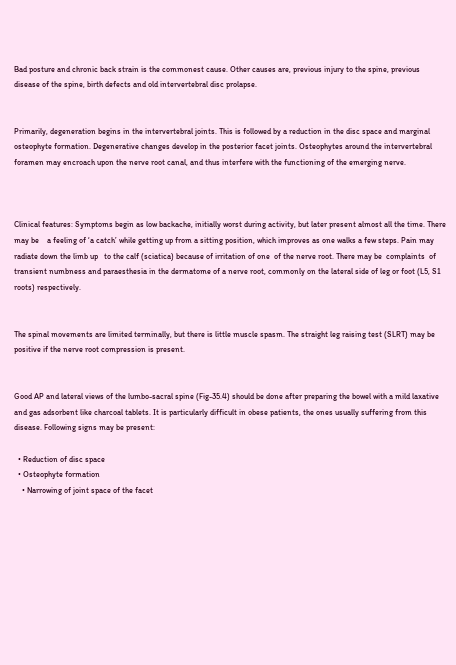Bad posture and chronic back strain is the commonest cause. Other causes are, previous injury to the spine, previous disease of the spine, birth defects and old intervertebral disc prolapse.


Primarily, degeneration begins in the intervertebral joints. This is followed by a reduction in the disc space and marginal osteophyte formation. Degenerative changes develop in the posterior facet joints. Osteophytes around the intervertebral foramen may encroach upon the nerve root canal, and thus interfere with the functioning of the emerging nerve.



Clinical features: Symptoms begin as low backache, initially worst during activity, but later present almost all the time. There may be    a feeling of ‘a catch’ while getting up from a sitting position, which improves as one walks a few steps. Pain may radiate down the limb up   to the calf (sciatica) because of irritation of one  of the nerve root. There may be  complaints  of transient numbness and paraesthesia in the dermatome of a nerve root, commonly on the lateral side of leg or foot (L5, S1 roots) respectively.


The spinal movements are limited terminally, but there is little muscle spasm. The straight leg raising test (SLRT) may be positive if the nerve root compression is present.


Good AP and lateral views of the lumbo-sacral spine (Fig-35.4) should be done after preparing the bowel with a mild laxative and gas adsorbent like charcoal tablets. It is particularly difficult in obese patients, the ones usually suffering from this disease. Following signs may be present:

  • Reduction of disc space
  • Osteophyte formation
    • Narrowing of joint space of the facet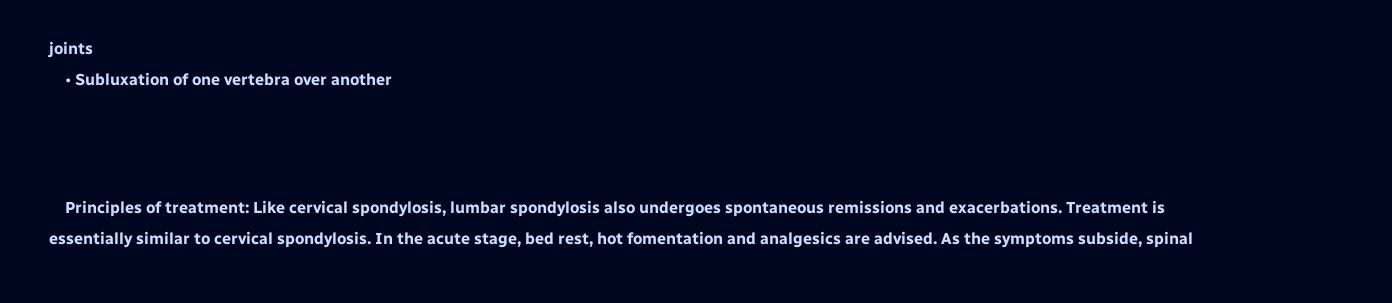joints
    • Subluxation of one vertebra over another



    Principles of treatment: Like cervical spondylosis, lumbar spondylosis also undergoes spontaneous remissions and exacerbations. Treatment is essentially similar to cervical spondylosis. In the acute stage, bed rest, hot fomentation and analgesics are advised. As the symptoms subside, spinal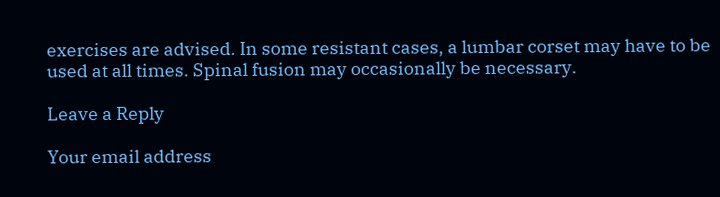exercises are advised. In some resistant cases, a lumbar corset may have to be used at all times. Spinal fusion may occasionally be necessary.

Leave a Reply

Your email address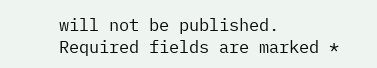will not be published. Required fields are marked *